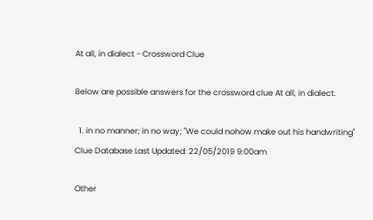At all, in dialect - Crossword Clue

Below are possible answers for the crossword clue At all, in dialect.

  1. in no manner; in no way; "We could nohow make out his handwriting"
Clue Database Last Updated: 22/05/2019 9:00am

Other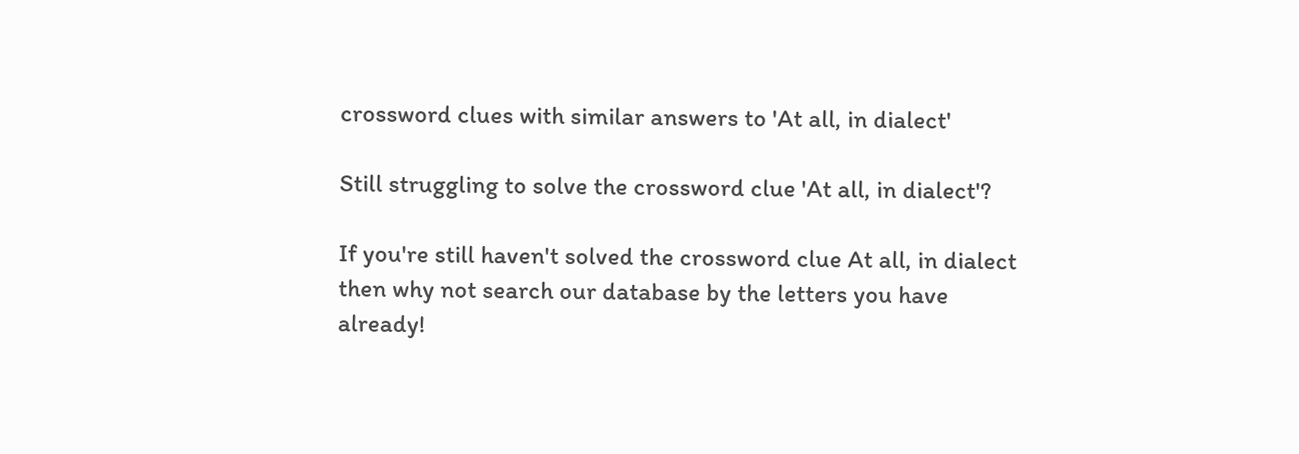crossword clues with similar answers to 'At all, in dialect'

Still struggling to solve the crossword clue 'At all, in dialect'?

If you're still haven't solved the crossword clue At all, in dialect then why not search our database by the letters you have already!